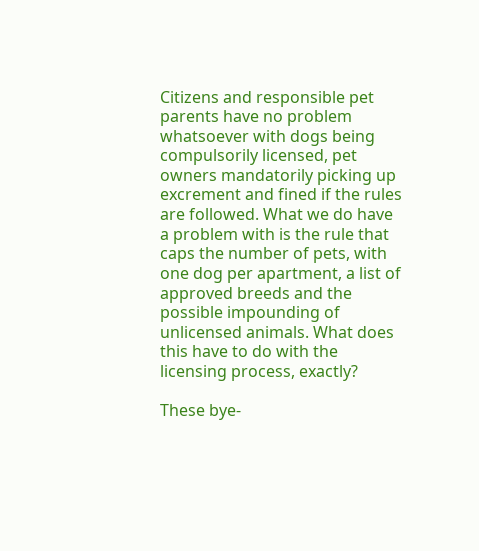Citizens and responsible pet parents have no problem whatsoever with dogs being compulsorily licensed, pet owners mandatorily picking up excrement and fined if the rules are followed. What we do have a problem with is the rule that caps the number of pets, with one dog per apartment, a list of approved breeds and the possible impounding of unlicensed animals. What does this have to do with the licensing process, exactly?

These bye-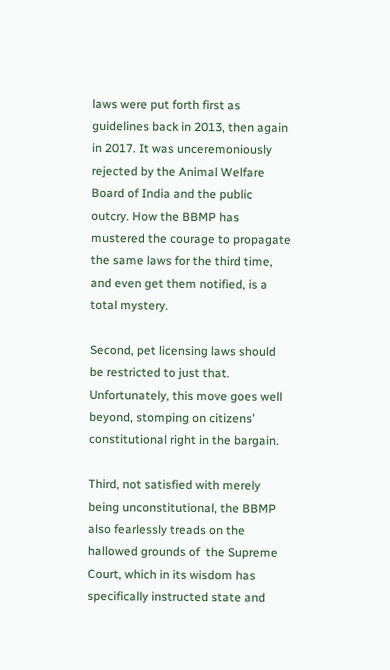laws were put forth first as guidelines back in 2013, then again in 2017. It was unceremoniously rejected by the Animal Welfare Board of India and the public outcry. How the BBMP has mustered the courage to propagate the same laws for the third time, and even get them notified, is a total mystery.

Second, pet licensing laws should be restricted to just that. Unfortunately, this move goes well beyond, stomping on citizens’ constitutional right in the bargain.

Third, not satisfied with merely being unconstitutional, the BBMP also fearlessly treads on the hallowed grounds of  the Supreme Court, which in its wisdom has specifically instructed state and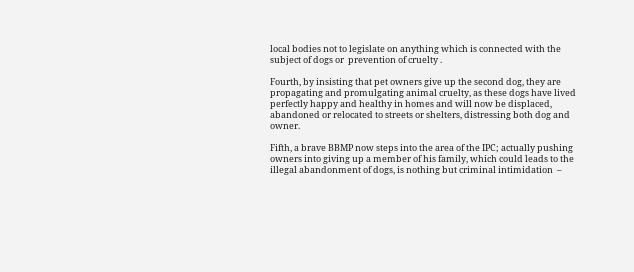local bodies not to legislate on anything which is connected with the subject of dogs or  prevention of cruelty .

Fourth, by insisting that pet owners give up the second dog, they are propagating and promulgating animal cruelty, as these dogs have lived perfectly happy and healthy in homes and will now be displaced, abandoned or relocated to streets or shelters, distressing both dog and owner.

Fifth, a brave BBMP now steps into the area of the IPC; actually pushing owners into giving up a member of his family, which could leads to the illegal abandonment of dogs, is nothing but criminal intimidation  –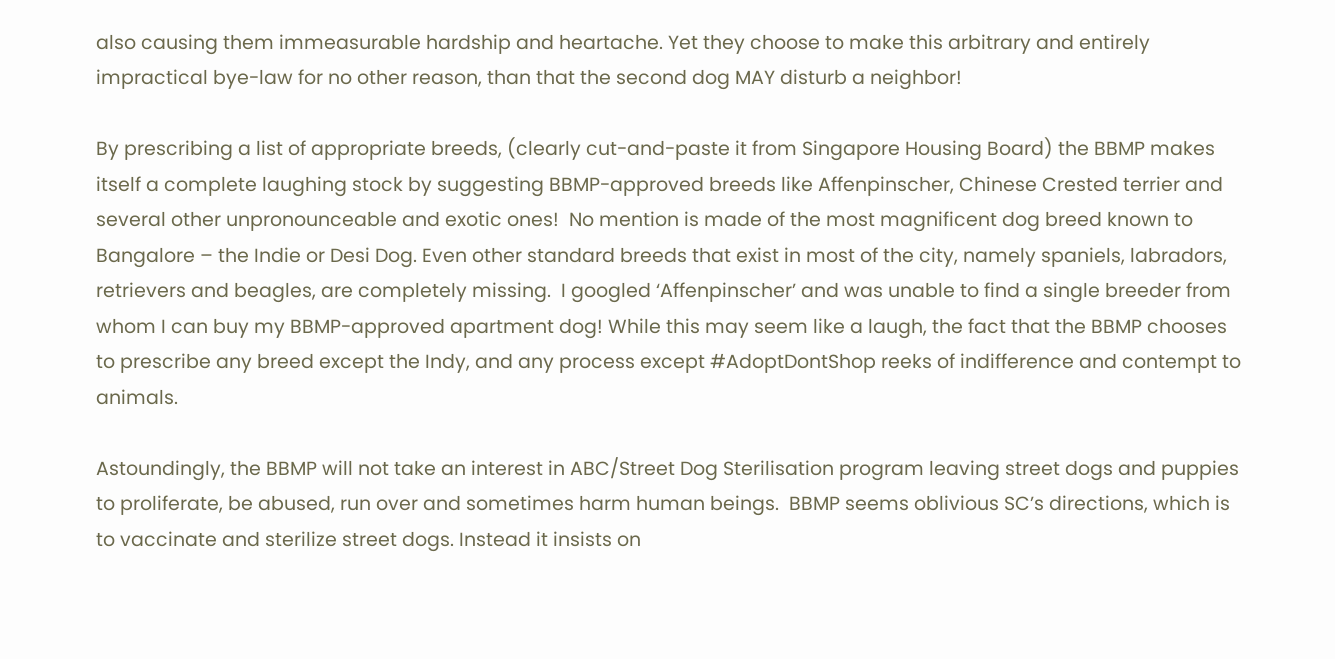also causing them immeasurable hardship and heartache. Yet they choose to make this arbitrary and entirely impractical bye-law for no other reason, than that the second dog MAY disturb a neighbor!

By prescribing a list of appropriate breeds, (clearly cut-and-paste it from Singapore Housing Board) the BBMP makes itself a complete laughing stock by suggesting BBMP-approved breeds like Affenpinscher, Chinese Crested terrier and several other unpronounceable and exotic ones!  No mention is made of the most magnificent dog breed known to Bangalore – the Indie or Desi Dog. Even other standard breeds that exist in most of the city, namely spaniels, labradors, retrievers and beagles, are completely missing.  I googled ‘Affenpinscher’ and was unable to find a single breeder from whom I can buy my BBMP-approved apartment dog! While this may seem like a laugh, the fact that the BBMP chooses to prescribe any breed except the Indy, and any process except #AdoptDontShop reeks of indifference and contempt to animals.

Astoundingly, the BBMP will not take an interest in ABC/Street Dog Sterilisation program leaving street dogs and puppies to proliferate, be abused, run over and sometimes harm human beings.  BBMP seems oblivious SC’s directions, which is to vaccinate and sterilize street dogs. Instead it insists on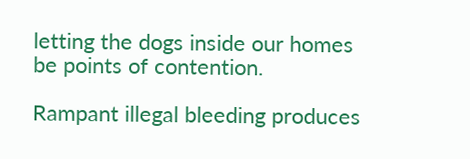letting the dogs inside our homes be points of contention.

Rampant illegal bleeding produces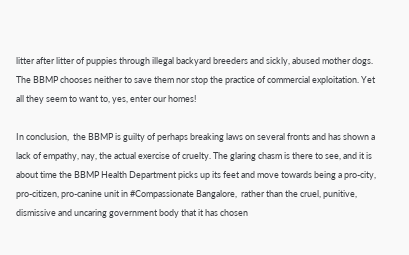litter after litter of puppies through illegal backyard breeders and sickly, abused mother dogs. The BBMP chooses neither to save them nor stop the practice of commercial exploitation. Yet all they seem to want to, yes, enter our homes!

In conclusion,  the BBMP is guilty of perhaps breaking laws on several fronts and has shown a lack of empathy, nay, the actual exercise of cruelty. The glaring chasm is there to see, and it is about time the BBMP Health Department picks up its feet and move towards being a pro-city, pro-citizen, pro-canine unit in #Compassionate Bangalore,  rather than the cruel, punitive, dismissive and uncaring government body that it has chosen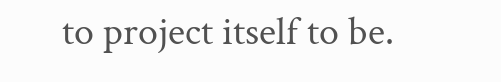to project itself to be.